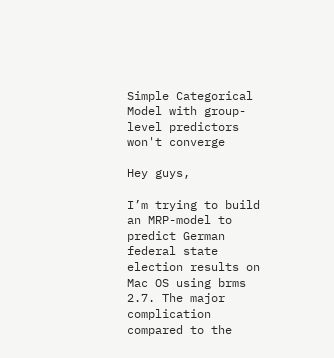Simple Categorical Model with group-level predictors won't converge

Hey guys,

I’m trying to build an MRP-model to predict German federal state election results on Mac OS using brms 2.7. The major complication compared to the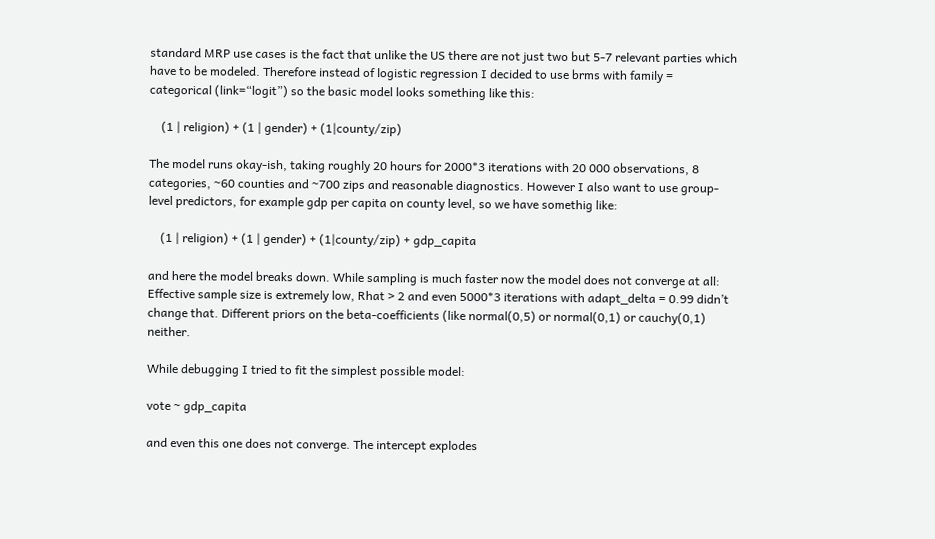standard MRP use cases is the fact that unlike the US there are not just two but 5-7 relevant parties which have to be modeled. Therefore instead of logistic regression I decided to use brms with family = categorical (link=“logit”) so the basic model looks something like this:

    (1 | religion) + (1 | gender) + (1|county/zip)

The model runs okay-ish, taking roughly 20 hours for 2000*3 iterations with 20 000 observations, 8 categories, ~60 counties and ~700 zips and reasonable diagnostics. However I also want to use group-level predictors, for example gdp per capita on county level, so we have somethig like:

    (1 | religion) + (1 | gender) + (1|county/zip) + gdp_capita

and here the model breaks down. While sampling is much faster now the model does not converge at all: Effective sample size is extremely low, Rhat > 2 and even 5000*3 iterations with adapt_delta = 0.99 didn’t change that. Different priors on the beta-coefficients (like normal(0,5) or normal(0,1) or cauchy(0,1) neither.

While debugging I tried to fit the simplest possible model:

vote ~ gdp_capita

and even this one does not converge. The intercept explodes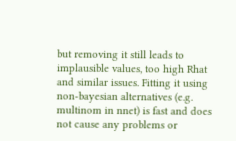but removing it still leads to implausible values, too high Rhat and similar issues. Fitting it using non-bayesian alternatives (e.g. multinom in nnet) is fast and does not cause any problems or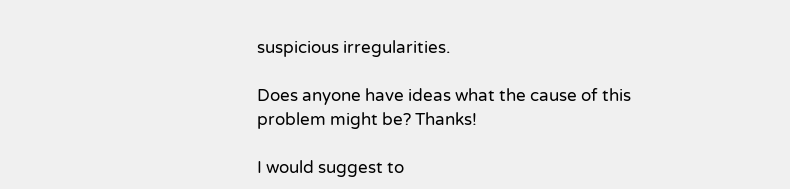suspicious irregularities.

Does anyone have ideas what the cause of this problem might be? Thanks!

I would suggest to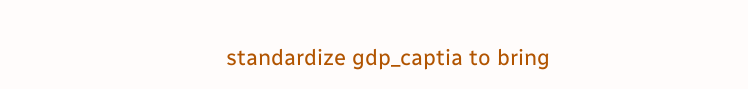standardize gdp_captia to bring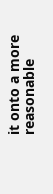it onto a more reasonable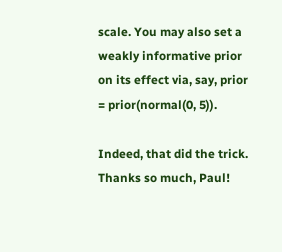scale. You may also set a weakly informative prior on its effect via, say, prior = prior(normal(0, 5)).

Indeed, that did the trick. Thanks so much, Paul!